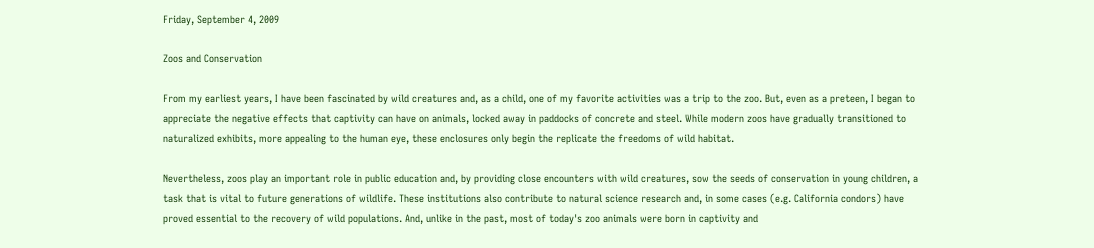Friday, September 4, 2009

Zoos and Conservation

From my earliest years, I have been fascinated by wild creatures and, as a child, one of my favorite activities was a trip to the zoo. But, even as a preteen, I began to appreciate the negative effects that captivity can have on animals, locked away in paddocks of concrete and steel. While modern zoos have gradually transitioned to naturalized exhibits, more appealing to the human eye, these enclosures only begin the replicate the freedoms of wild habitat.

Nevertheless, zoos play an important role in public education and, by providing close encounters with wild creatures, sow the seeds of conservation in young children, a task that is vital to future generations of wildlife. These institutions also contribute to natural science research and, in some cases (e.g. California condors) have proved essential to the recovery of wild populations. And, unlike in the past, most of today's zoo animals were born in captivity and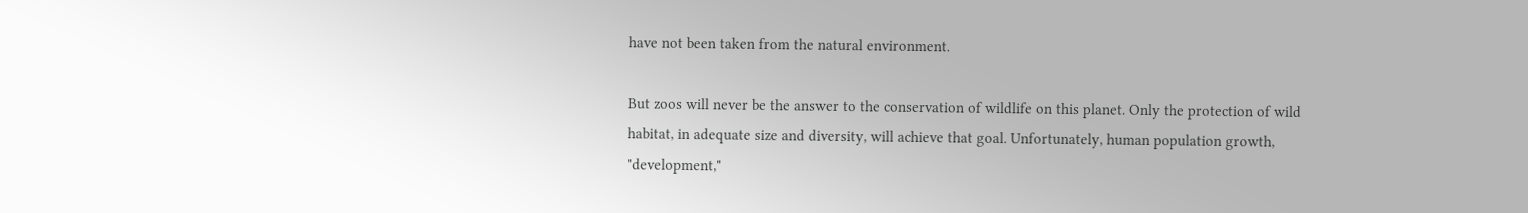have not been taken from the natural environment.

But zoos will never be the answer to the conservation of wildlife on this planet. Only the protection of wild habitat, in adequate size and diversity, will achieve that goal. Unfortunately, human population growth, "development,"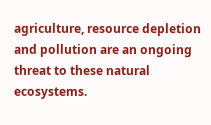agriculture, resource depletion and pollution are an ongoing threat to these natural ecosystems.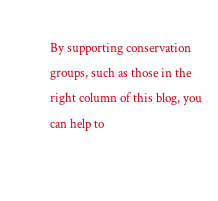By supporting conservation groups, such as those in the right column of this blog, you can help to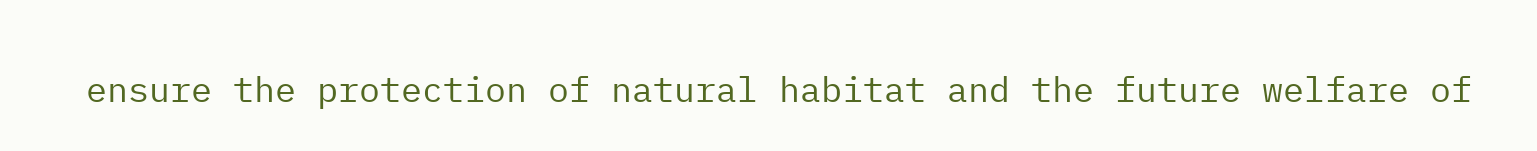ensure the protection of natural habitat and the future welfare of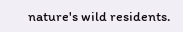nature's wild residents.